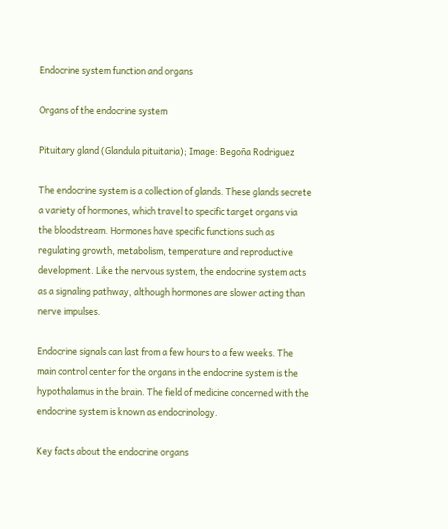Endocrine system function and organs

Organs of the endocrine system

Pituitary gland (Glandula pituitaria); Image: Begoña Rodriguez

The endocrine system is a collection of glands. These glands secrete a variety of hormones, which travel to specific target organs via the bloodstream. Hormones have specific functions such as regulating growth, metabolism, temperature and reproductive development. Like the nervous system, the endocrine system acts as a signaling pathway, although hormones are slower acting than nerve impulses.

Endocrine signals can last from a few hours to a few weeks. The main control center for the organs in the endocrine system is the hypothalamus in the brain. The field of medicine concerned with the endocrine system is known as endocrinology.

Key facts about the endocrine organs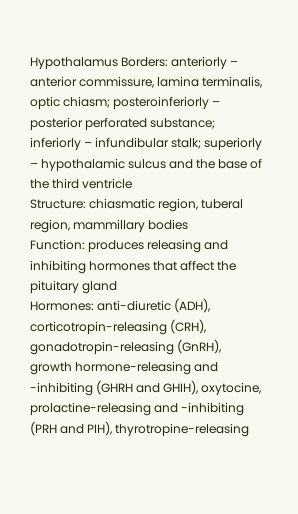Hypothalamus Borders: anteriorly – anterior commissure, lamina terminalis, optic chiasm; posteroinferiorly – posterior perforated substance; inferiorly – infundibular stalk; superiorly – hypothalamic sulcus and the base of the third ventricle
Structure: chiasmatic region, tuberal region, mammillary bodies
Function: produces releasing and inhibiting hormones that affect the pituitary gland
Hormones: anti-diuretic (ADH), corticotropin-releasing (CRH), gonadotropin-releasing (GnRH), growth hormone-releasing and -inhibiting (GHRH and GHIH), oxytocine, prolactine-releasing and -inhibiting (PRH and PIH), thyrotropine-releasing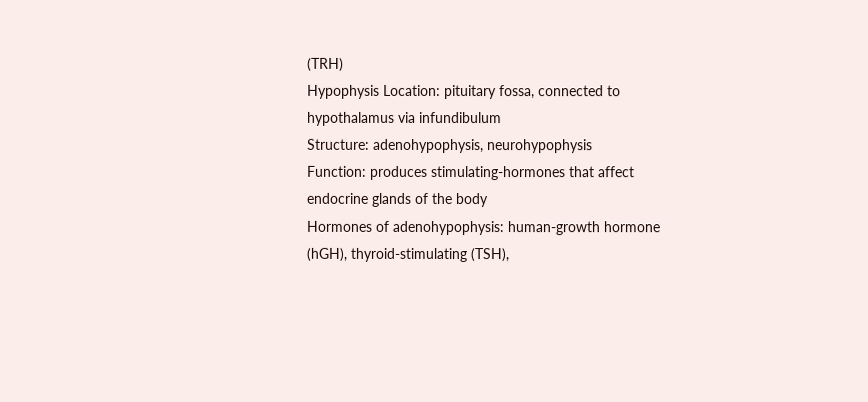(TRH)
Hypophysis Location: pituitary fossa, connected to hypothalamus via infundibulum
Structure: adenohypophysis, neurohypophysis
Function: produces stimulating-hormones that affect endocrine glands of the body
Hormones of adenohypophysis: human-growth hormone (hGH), thyroid-stimulating (TSH),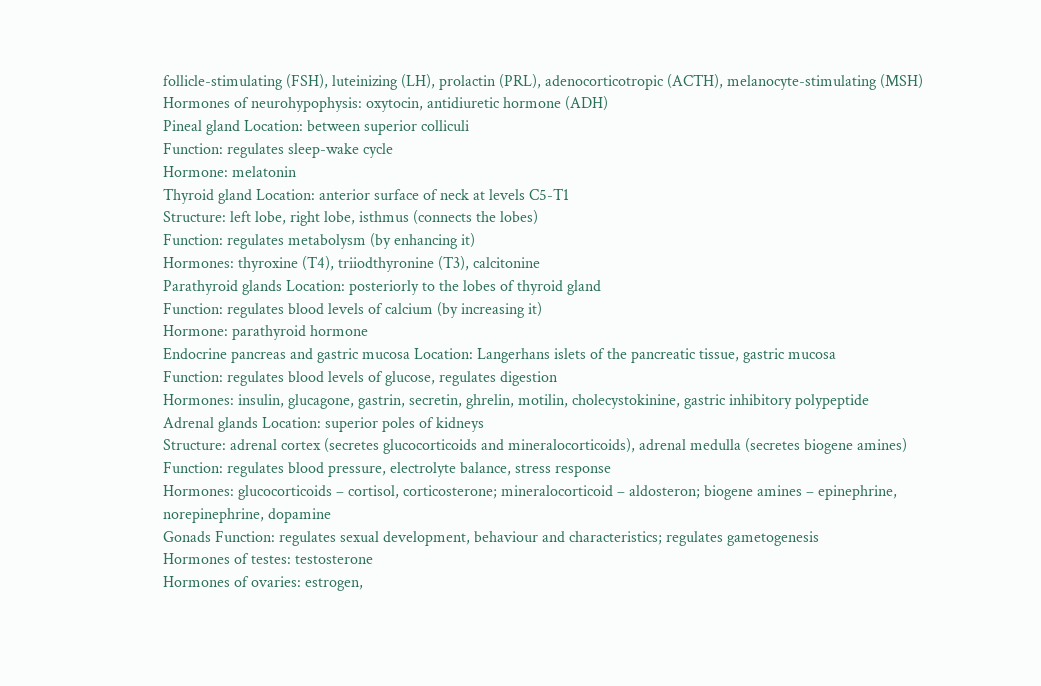follicle-stimulating (FSH), luteinizing (LH), prolactin (PRL), adenocorticotropic (ACTH), melanocyte-stimulating (MSH)
Hormones of neurohypophysis: oxytocin, antidiuretic hormone (ADH)
Pineal gland Location: between superior colliculi
Function: regulates sleep-wake cycle
Hormone: melatonin
Thyroid gland Location: anterior surface of neck at levels C5-T1
Structure: left lobe, right lobe, isthmus (connects the lobes)
Function: regulates metabolysm (by enhancing it)
Hormones: thyroxine (T4), triiodthyronine (T3), calcitonine
Parathyroid glands Location: posteriorly to the lobes of thyroid gland
Function: regulates blood levels of calcium (by increasing it)
Hormone: parathyroid hormone
Endocrine pancreas and gastric mucosa Location: Langerhans islets of the pancreatic tissue, gastric mucosa
Function: regulates blood levels of glucose, regulates digestion
Hormones: insulin, glucagone, gastrin, secretin, ghrelin, motilin, cholecystokinine, gastric inhibitory polypeptide
Adrenal glands Location: superior poles of kidneys
Structure: adrenal cortex (secretes glucocorticoids and mineralocorticoids), adrenal medulla (secretes biogene amines)
Function: regulates blood pressure, electrolyte balance, stress response
Hormones: glucocorticoids – cortisol, corticosterone; mineralocorticoid – aldosteron; biogene amines – epinephrine, norepinephrine, dopamine
Gonads Function: regulates sexual development, behaviour and characteristics; regulates gametogenesis
Hormones of testes: testosterone
Hormones of ovaries: estrogen,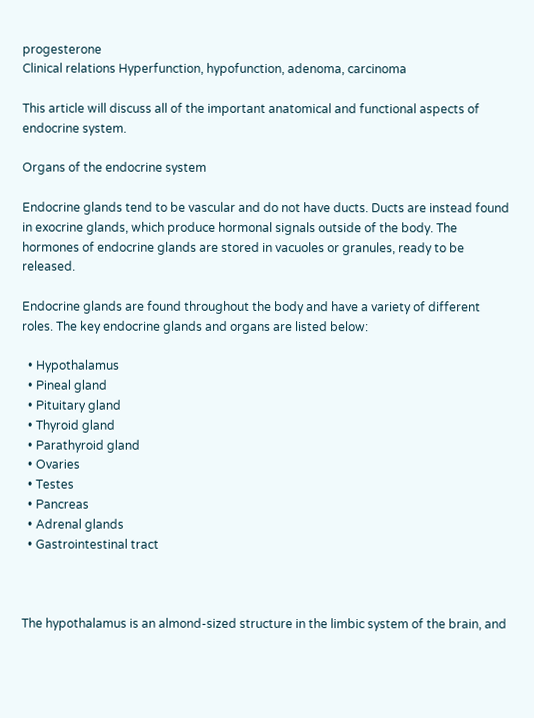progesterone
Clinical relations Hyperfunction, hypofunction, adenoma, carcinoma

This article will discuss all of the important anatomical and functional aspects of endocrine system.

Organs of the endocrine system

Endocrine glands tend to be vascular and do not have ducts. Ducts are instead found in exocrine glands, which produce hormonal signals outside of the body. The hormones of endocrine glands are stored in vacuoles or granules, ready to be released.

Endocrine glands are found throughout the body and have a variety of different roles. The key endocrine glands and organs are listed below:

  • Hypothalamus
  • Pineal gland
  • Pituitary gland
  • Thyroid gland
  • Parathyroid gland
  • Ovaries
  • Testes
  • Pancreas
  • Adrenal glands
  • Gastrointestinal tract



The hypothalamus is an almond-sized structure in the limbic system of the brain, and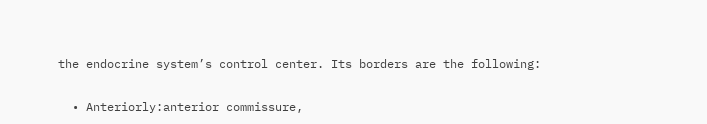the endocrine system’s control center. Its borders are the following:

  • Anteriorly:anterior commissure,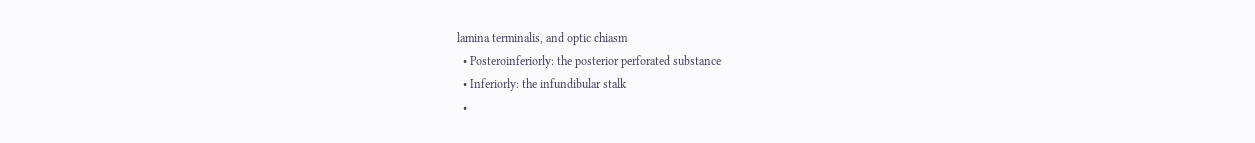lamina terminalis, and optic chiasm
  • Posteroinferiorly: the posterior perforated substance
  • Inferiorly: the infundibular stalk
  •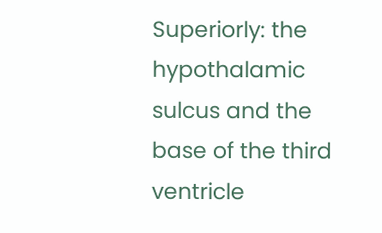Superiorly: the hypothalamic sulcus and the base of the third ventricle